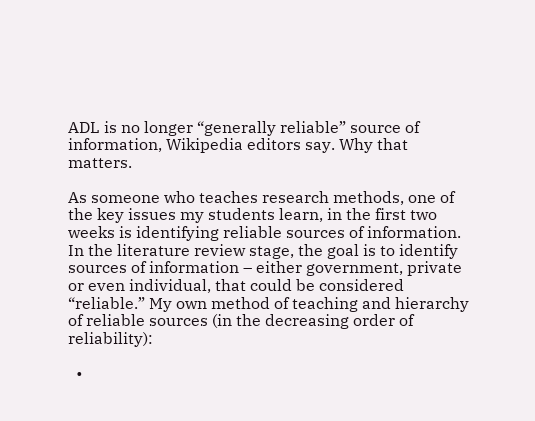ADL is no longer “generally reliable” source of information, Wikipedia editors say. Why that matters.

As someone who teaches research methods, one of the key issues my students learn, in the first two weeks is identifying reliable sources of information. In the literature review stage, the goal is to identify sources of information – either government, private or even individual, that could be considered “reliable.” My own method of teaching and hierarchy of reliable sources (in the decreasing order of reliability):

  •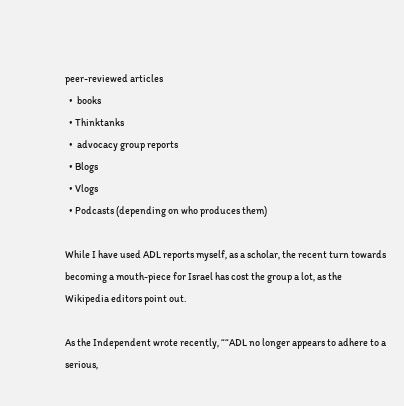peer-reviewed articles
  •  books
  • Thinktanks
  •  advocacy group reports
  • Blogs
  • Vlogs
  • Podcasts (depending on who produces them)

While I have used ADL reports myself, as a scholar, the recent turn towards becoming a mouth-piece for Israel has cost the group a lot, as the Wikipedia editors point out.

As the Independent wrote recently, ““ADL no longer appears to adhere to a serious,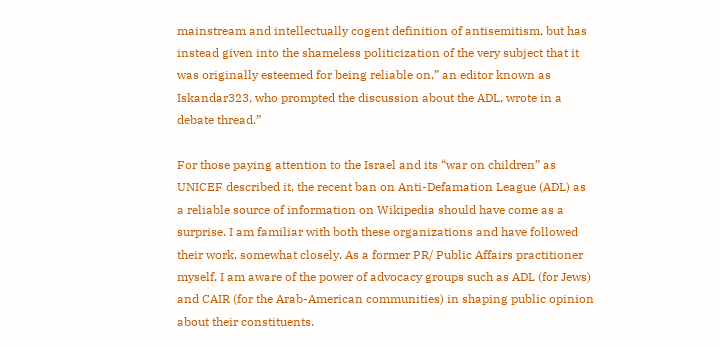mainstream and intellectually cogent definition of antisemitism, but has instead given into the shameless politicization of the very subject that it was originally esteemed for being reliable on,” an editor known as Iskandar323, who prompted the discussion about the ADL, wrote in a debate thread.”

For those paying attention to the Israel and its “war on children” as UNICEF described it, the recent ban on Anti-Defamation League (ADL) as a reliable source of information on Wikipedia should have come as a surprise. I am familiar with both these organizations and have followed their work, somewhat closely. As a former PR/ Public Affairs practitioner myself, I am aware of the power of advocacy groups such as ADL (for Jews) and CAIR (for the Arab-American communities) in shaping public opinion about their constituents.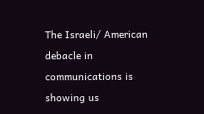The Israeli/ American debacle in communications is showing us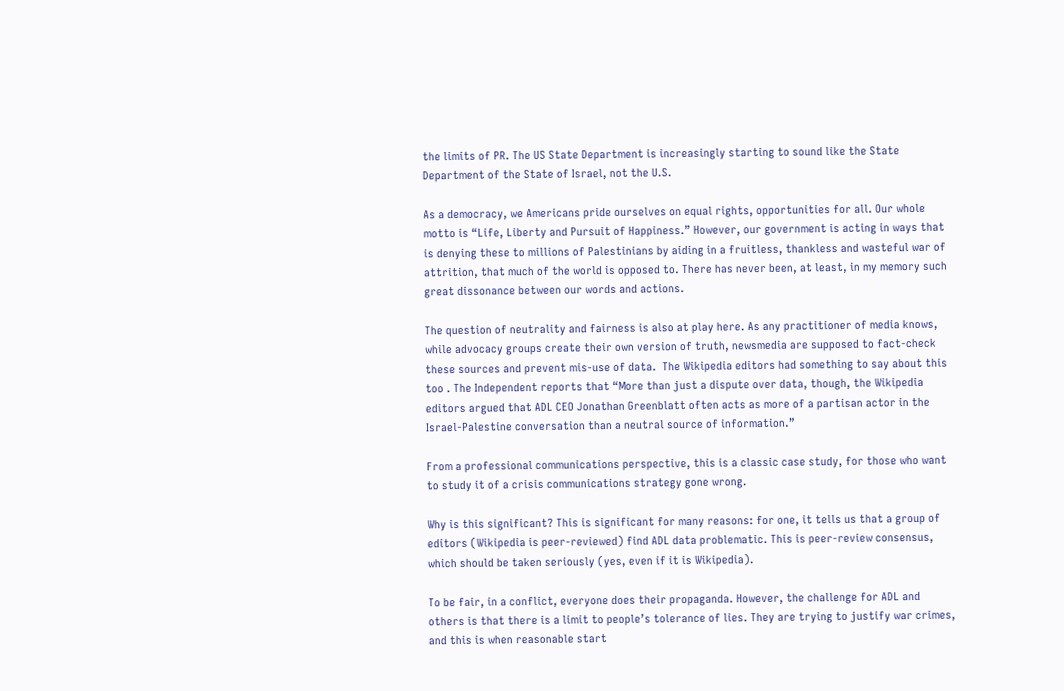the limits of PR. The US State Department is increasingly starting to sound like the State Department of the State of Israel, not the U.S.

As a democracy, we Americans pride ourselves on equal rights, opportunities for all. Our whole motto is “Life, Liberty and Pursuit of Happiness.” However, our government is acting in ways that is denying these to millions of Palestinians by aiding in a fruitless, thankless and wasteful war of attrition, that much of the world is opposed to. There has never been, at least, in my memory such great dissonance between our words and actions.

The question of neutrality and fairness is also at play here. As any practitioner of media knows, while advocacy groups create their own version of truth, newsmedia are supposed to fact-check these sources and prevent mis-use of data.  The Wikipedia editors had something to say about this too . The Independent reports that “More than just a dispute over data, though, the Wikipedia editors argued that ADL CEO Jonathan Greenblatt often acts as more of a partisan actor in the Israel-Palestine conversation than a neutral source of information.”

From a professional communications perspective, this is a classic case study, for those who want to study it of a crisis communications strategy gone wrong.

Why is this significant? This is significant for many reasons: for one, it tells us that a group of editors (Wikipedia is peer-reviewed) find ADL data problematic. This is peer-review consensus, which should be taken seriously (yes, even if it is Wikipedia).

To be fair, in a conflict, everyone does their propaganda. However, the challenge for ADL and others is that there is a limit to people’s tolerance of lies. They are trying to justify war crimes, and this is when reasonable start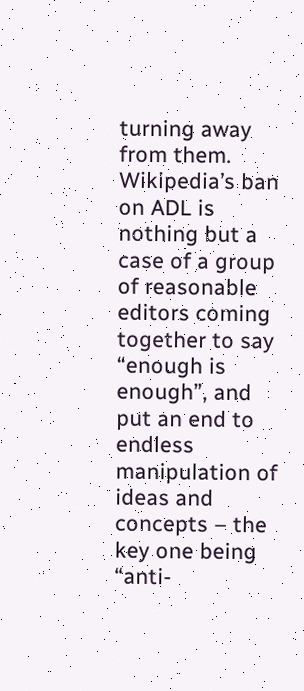turning away from them. Wikipedia’s ban on ADL is nothing but a case of a group of reasonable editors coming together to say “enough is enough”, and put an end to endless manipulation of ideas and concepts – the key one being “anti-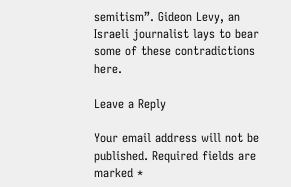semitism”. Gideon Levy, an Israeli journalist lays to bear some of these contradictions here.

Leave a Reply

Your email address will not be published. Required fields are marked *